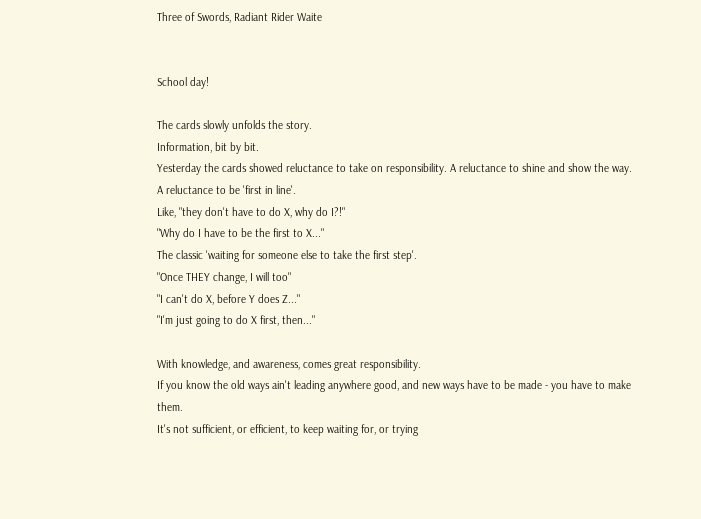Three of Swords, Radiant Rider Waite


School day!

The cards slowly unfolds the story.
Information, bit by bit.
Yesterday the cards showed reluctance to take on responsibility. A reluctance to shine and show the way.
A reluctance to be 'first in line'.
Like, "they don't have to do X, why do I?!"
"Why do I have to be the first to X..."
The classic 'waiting for someone else to take the first step'.
"Once THEY change, I will too"
"I can't do X, before Y does Z..."
"I'm just going to do X first, then..."

With knowledge, and awareness, comes great responsibility.
If you know the old ways ain't leading anywhere good, and new ways have to be made - you have to make them.
It's not sufficient, or efficient, to keep waiting for, or trying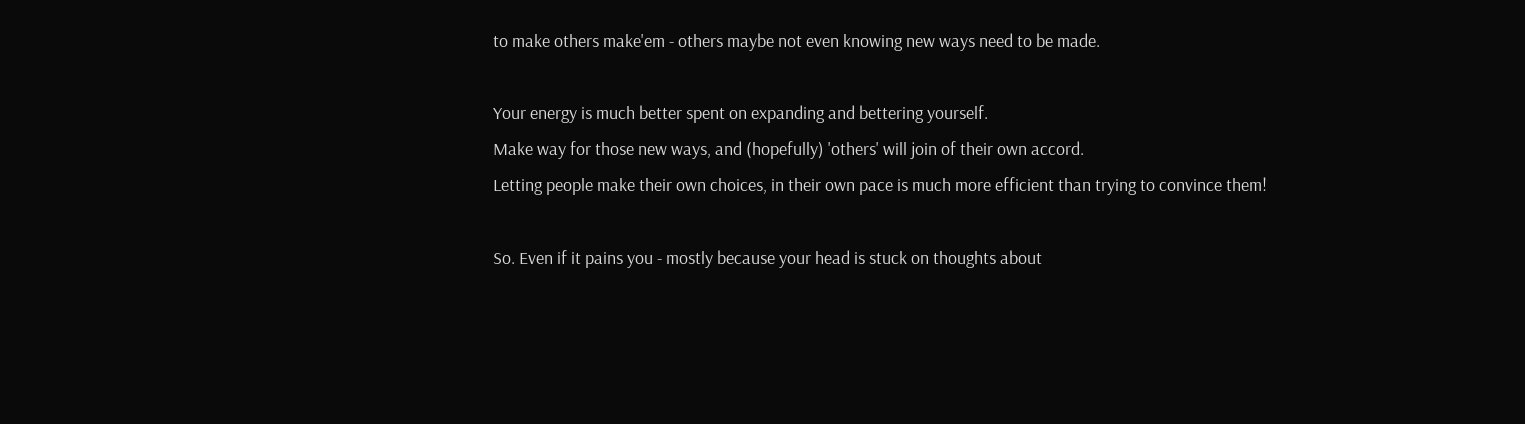to make others make'em - others maybe not even knowing new ways need to be made.

Your energy is much better spent on expanding and bettering yourself.
Make way for those new ways, and (hopefully) 'others' will join of their own accord.
Letting people make their own choices, in their own pace is much more efficient than trying to convince them!

So. Even if it pains you - mostly because your head is stuck on thoughts about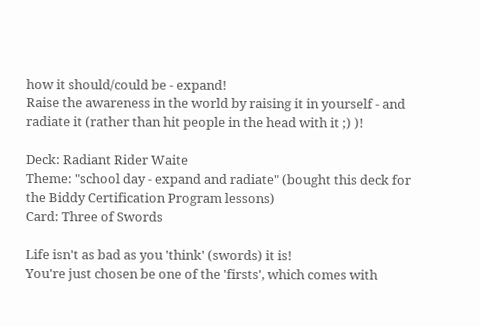how it should/could be - expand!
Raise the awareness in the world by raising it in yourself - and radiate it (rather than hit people in the head with it ;) )!

Deck: Radiant Rider Waite
Theme: "school day - expand and radiate" (bought this deck for the Biddy Certification Program lessons)
Card: Three of Swords

Life isn't as bad as you 'think' (swords) it is!
You're just chosen be one of the 'firsts', which comes with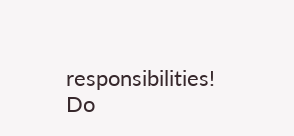responsibilities!
Do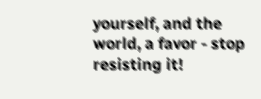yourself, and the world, a favor - stop resisting it!